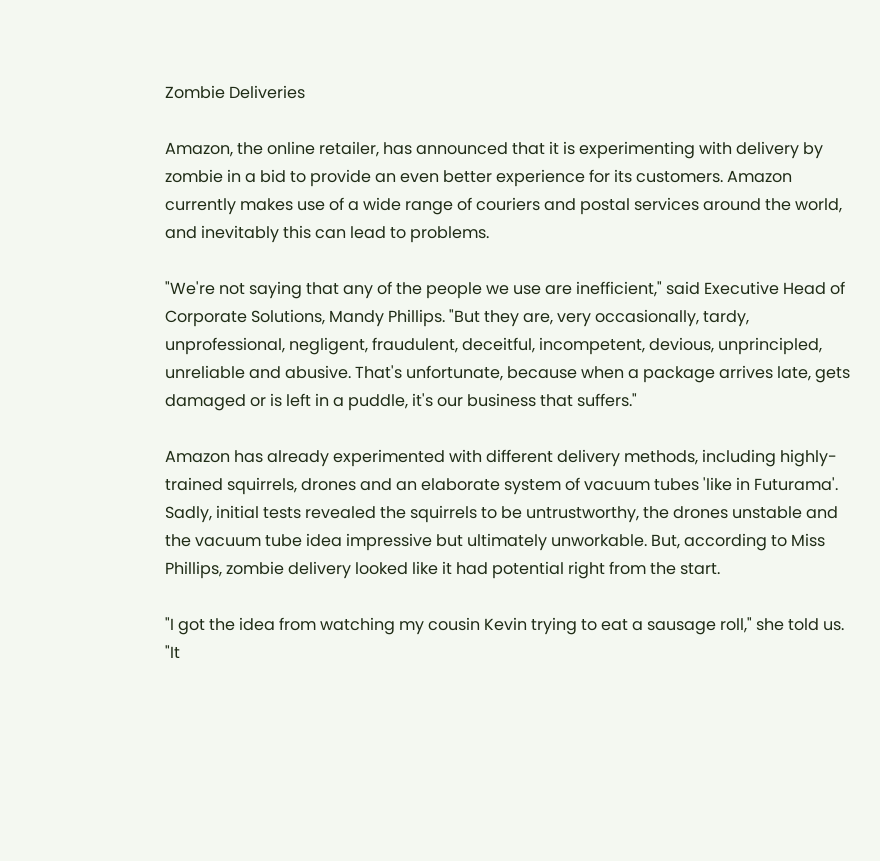Zombie Deliveries

Amazon, the online retailer, has announced that it is experimenting with delivery by zombie in a bid to provide an even better experience for its customers. Amazon currently makes use of a wide range of couriers and postal services around the world, and inevitably this can lead to problems.

"We're not saying that any of the people we use are inefficient," said Executive Head of Corporate Solutions, Mandy Phillips. "But they are, very occasionally, tardy, unprofessional, negligent, fraudulent, deceitful, incompetent, devious, unprincipled, unreliable and abusive. That's unfortunate, because when a package arrives late, gets damaged or is left in a puddle, it's our business that suffers."

Amazon has already experimented with different delivery methods, including highly-trained squirrels, drones and an elaborate system of vacuum tubes 'like in Futurama'. Sadly, initial tests revealed the squirrels to be untrustworthy, the drones unstable and the vacuum tube idea impressive but ultimately unworkable. But, according to Miss Phillips, zombie delivery looked like it had potential right from the start.

"I got the idea from watching my cousin Kevin trying to eat a sausage roll," she told us. "It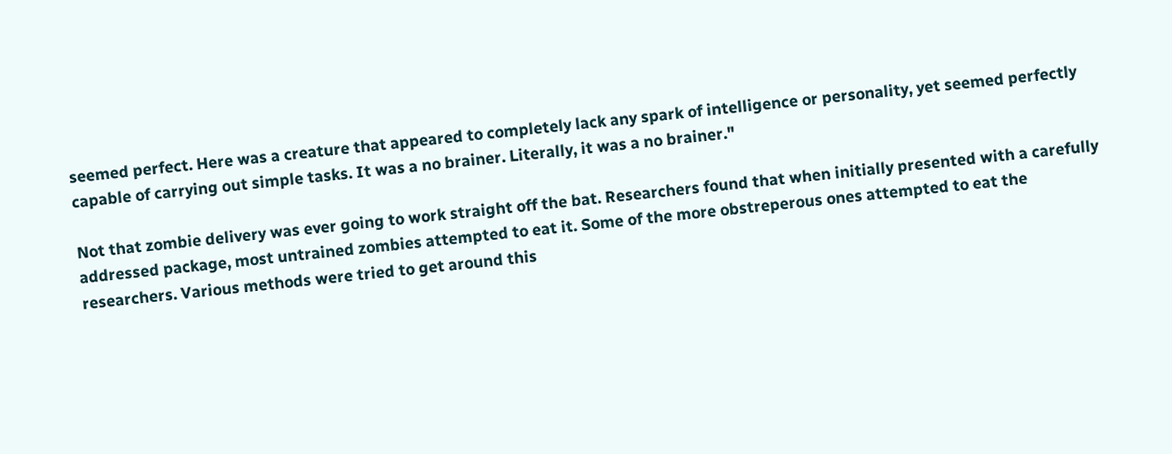seemed perfect. Here was a creature that appeared to completely lack any spark of intelligence or personality, yet seemed perfectly capable of carrying out simple tasks. It was a no brainer. Literally, it was a no brainer."

Not that zombie delivery was ever going to work straight off the bat. Researchers found that when initially presented with a carefully addressed package, most untrained zombies attempted to eat it. Some of the more obstreperous ones attempted to eat the researchers. Various methods were tried to get around this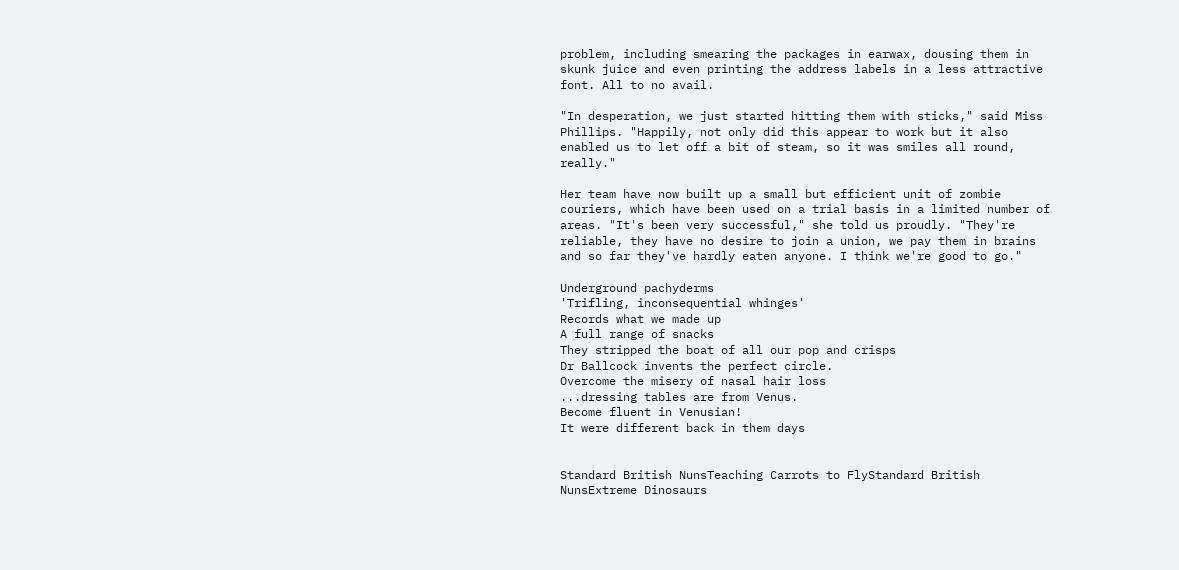problem, including smearing the packages in earwax, dousing them in skunk juice and even printing the address labels in a less attractive font. All to no avail.

"In desperation, we just started hitting them with sticks," said Miss Phillips. "Happily, not only did this appear to work but it also enabled us to let off a bit of steam, so it was smiles all round, really."

Her team have now built up a small but efficient unit of zombie couriers, which have been used on a trial basis in a limited number of areas. "It's been very successful," she told us proudly. "They're reliable, they have no desire to join a union, we pay them in brains and so far they've hardly eaten anyone. I think we're good to go."

Underground pachyderms
'Trifling, inconsequential whinges'
Records what we made up
A full range of snacks
They stripped the boat of all our pop and crisps
Dr Ballcock invents the perfect circle.
Overcome the misery of nasal hair loss
...dressing tables are from Venus.
Become fluent in Venusian!
It were different back in them days


Standard British NunsTeaching Carrots to FlyStandard British NunsExtreme Dinosaurs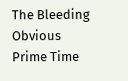The Bleeding Obvious Prime Time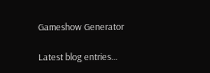Gameshow Generator

Latest blog entries...